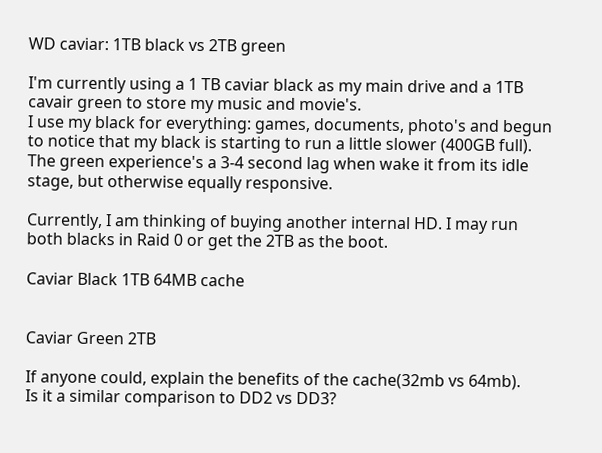WD caviar: 1TB black vs 2TB green

I'm currently using a 1 TB caviar black as my main drive and a 1TB cavair green to store my music and movie's.
I use my black for everything: games, documents, photo's and begun to notice that my black is starting to run a little slower (400GB full). The green experience's a 3-4 second lag when wake it from its idle stage, but otherwise equally responsive.

Currently, I am thinking of buying another internal HD. I may run both blacks in Raid 0 or get the 2TB as the boot.

Caviar Black 1TB 64MB cache


Caviar Green 2TB

If anyone could, explain the benefits of the cache(32mb vs 64mb).
Is it a similar comparison to DD2 vs DD3?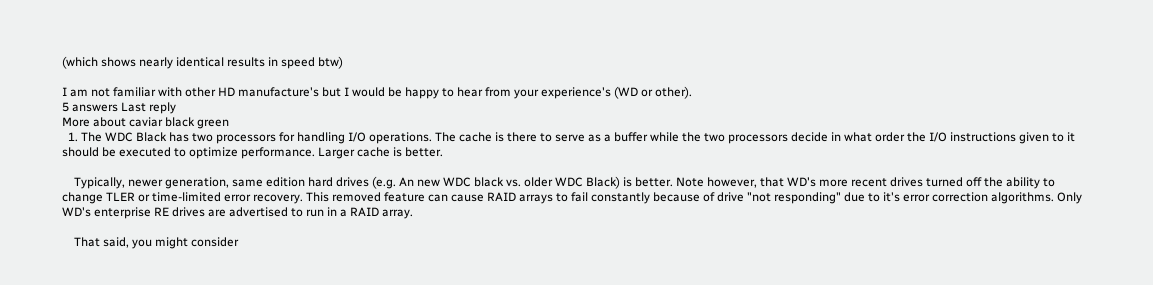(which shows nearly identical results in speed btw)

I am not familiar with other HD manufacture's but I would be happy to hear from your experience's (WD or other).
5 answers Last reply
More about caviar black green
  1. The WDC Black has two processors for handling I/O operations. The cache is there to serve as a buffer while the two processors decide in what order the I/O instructions given to it should be executed to optimize performance. Larger cache is better.

    Typically, newer generation, same edition hard drives (e.g. An new WDC black vs. older WDC Black) is better. Note however, that WD's more recent drives turned off the ability to change TLER or time-limited error recovery. This removed feature can cause RAID arrays to fail constantly because of drive "not responding" due to it's error correction algorithms. Only WD's enterprise RE drives are advertised to run in a RAID array.

    That said, you might consider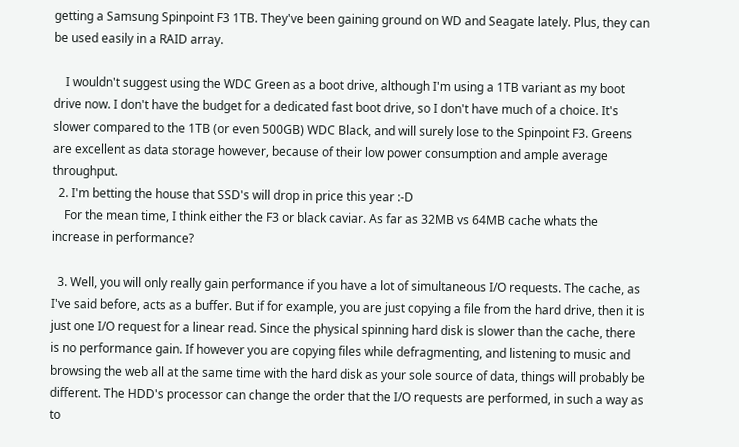getting a Samsung Spinpoint F3 1TB. They've been gaining ground on WD and Seagate lately. Plus, they can be used easily in a RAID array.

    I wouldn't suggest using the WDC Green as a boot drive, although I'm using a 1TB variant as my boot drive now. I don't have the budget for a dedicated fast boot drive, so I don't have much of a choice. It's slower compared to the 1TB (or even 500GB) WDC Black, and will surely lose to the Spinpoint F3. Greens are excellent as data storage however, because of their low power consumption and ample average throughput.
  2. I'm betting the house that SSD's will drop in price this year :-D
    For the mean time, I think either the F3 or black caviar. As far as 32MB vs 64MB cache whats the increase in performance?

  3. Well, you will only really gain performance if you have a lot of simultaneous I/O requests. The cache, as I've said before, acts as a buffer. But if for example, you are just copying a file from the hard drive, then it is just one I/O request for a linear read. Since the physical spinning hard disk is slower than the cache, there is no performance gain. If however you are copying files while defragmenting, and listening to music and browsing the web all at the same time with the hard disk as your sole source of data, things will probably be different. The HDD's processor can change the order that the I/O requests are performed, in such a way as to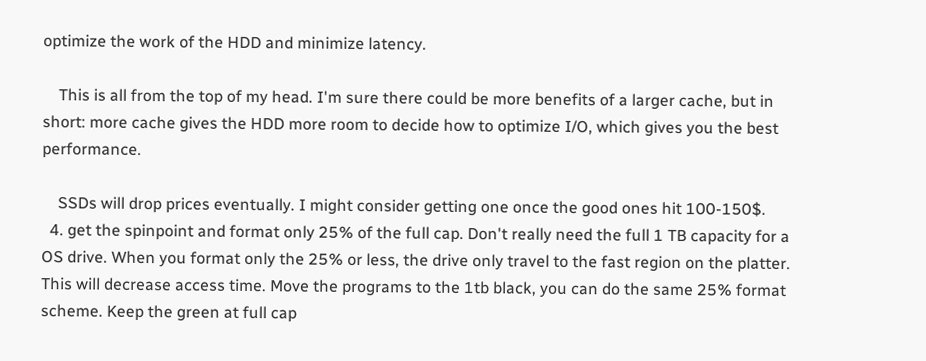optimize the work of the HDD and minimize latency.

    This is all from the top of my head. I'm sure there could be more benefits of a larger cache, but in short: more cache gives the HDD more room to decide how to optimize I/O, which gives you the best performance.

    SSDs will drop prices eventually. I might consider getting one once the good ones hit 100-150$.
  4. get the spinpoint and format only 25% of the full cap. Don't really need the full 1 TB capacity for a OS drive. When you format only the 25% or less, the drive only travel to the fast region on the platter. This will decrease access time. Move the programs to the 1tb black, you can do the same 25% format scheme. Keep the green at full cap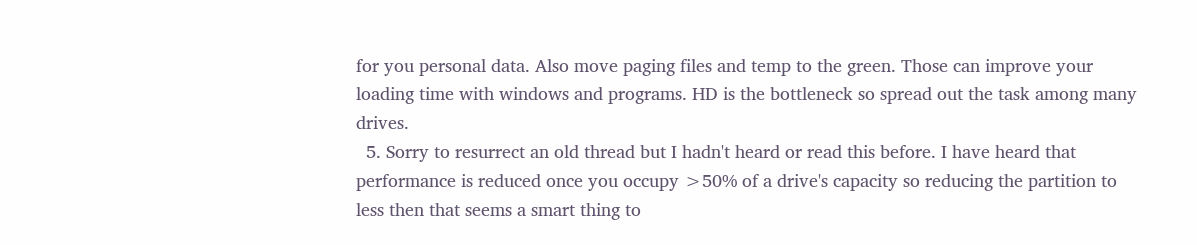for you personal data. Also move paging files and temp to the green. Those can improve your loading time with windows and programs. HD is the bottleneck so spread out the task among many drives.
  5. Sorry to resurrect an old thread but I hadn't heard or read this before. I have heard that performance is reduced once you occupy >50% of a drive's capacity so reducing the partition to less then that seems a smart thing to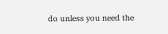do unless you need the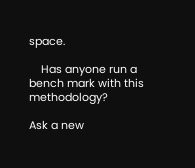space.

    Has anyone run a bench mark with this methodology?

Ask a new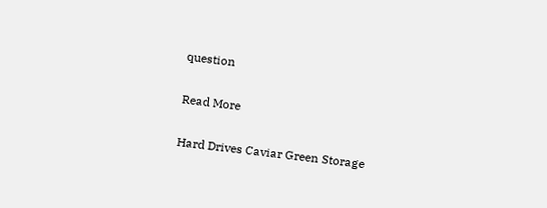question

Read More

Hard Drives Caviar Green Storage